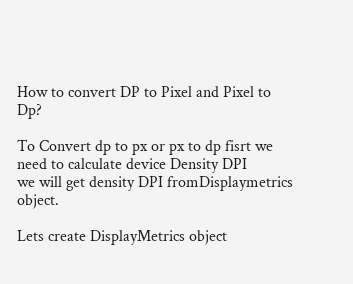How to convert DP to Pixel and Pixel to Dp?

To Convert dp to px or px to dp fisrt we need to calculate device Density DPI
we will get density DPI fromDisplaymetrics object.

Lets create DisplayMetrics object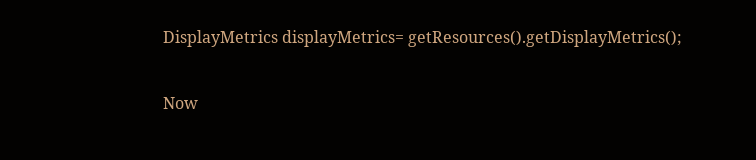DisplayMetrics displayMetrics= getResources().getDisplayMetrics();

Now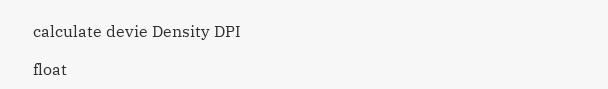calculate devie Density DPI

float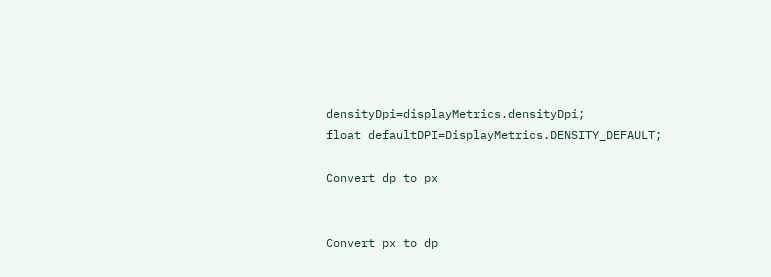densityDpi=displayMetrics.densityDpi;
float defaultDPI=DisplayMetrics.DENSITY_DEFAULT;

Convert dp to px


Convert px to dp